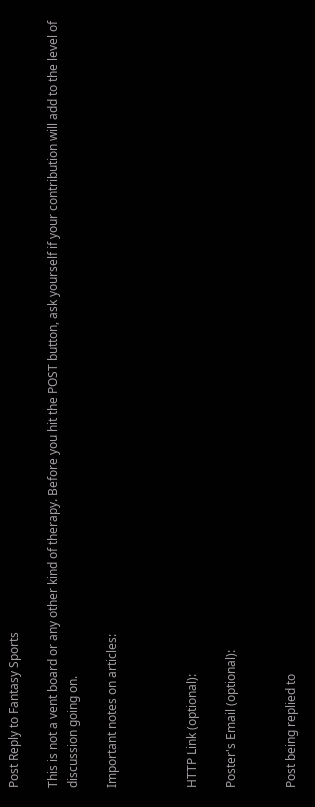Post Reply to Fantasy Sports

This is not a vent board or any other kind of therapy. Before you hit the POST button, ask yourself if your contribution will add to the level of discussion going on.

Important notes on articles:



HTTP Link (optional):

Poster's Email (optional):


Post being replied to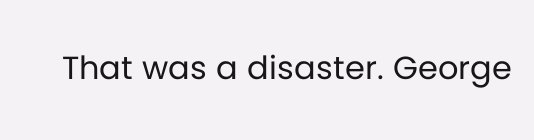That was a disaster. George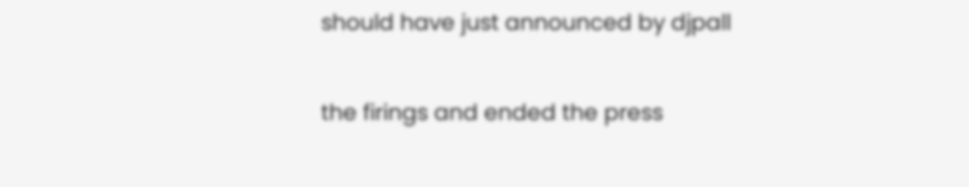should have just announced by djpall

the firings and ended the press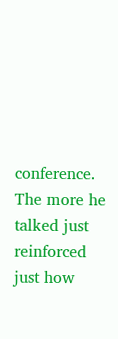conference. The more he talked just reinforced just how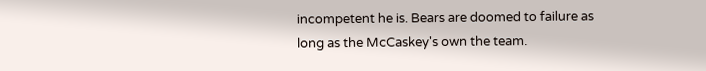incompetent he is. Bears are doomed to failure as long as the McCaskey's own the team.